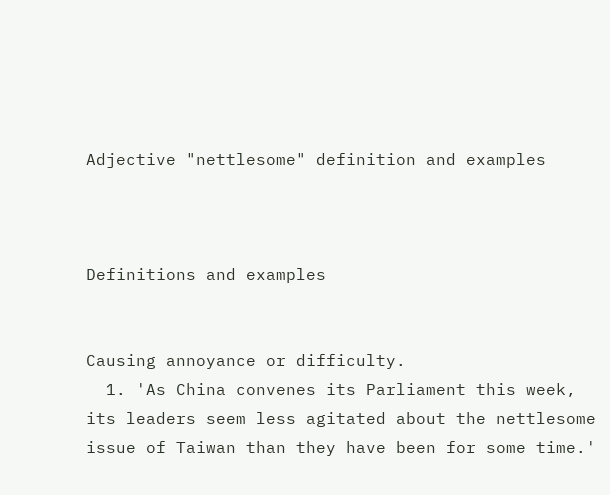Adjective "nettlesome" definition and examples



Definitions and examples


Causing annoyance or difficulty.
  1. 'As China convenes its Parliament this week, its leaders seem less agitated about the nettlesome issue of Taiwan than they have been for some time.'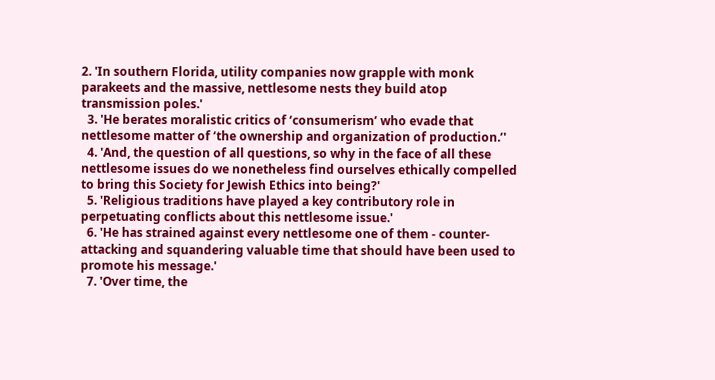2. 'In southern Florida, utility companies now grapple with monk parakeets and the massive, nettlesome nests they build atop transmission poles.'
  3. 'He berates moralistic critics of ‘consumerism’ who evade that nettlesome matter of ‘the ownership and organization of production.’'
  4. 'And, the question of all questions, so why in the face of all these nettlesome issues do we nonetheless find ourselves ethically compelled to bring this Society for Jewish Ethics into being?'
  5. 'Religious traditions have played a key contributory role in perpetuating conflicts about this nettlesome issue.'
  6. 'He has strained against every nettlesome one of them - counter-attacking and squandering valuable time that should have been used to promote his message.'
  7. 'Over time, the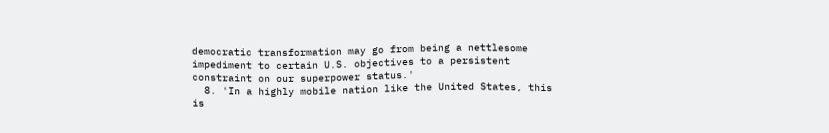democratic transformation may go from being a nettlesome impediment to certain U.S. objectives to a persistent constraint on our superpower status.'
  8. 'In a highly mobile nation like the United States, this is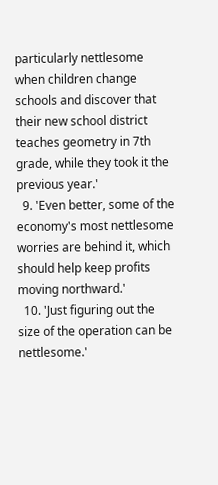particularly nettlesome when children change schools and discover that their new school district teaches geometry in 7th grade, while they took it the previous year.'
  9. 'Even better, some of the economy's most nettlesome worries are behind it, which should help keep profits moving northward.'
  10. 'Just figuring out the size of the operation can be nettlesome.'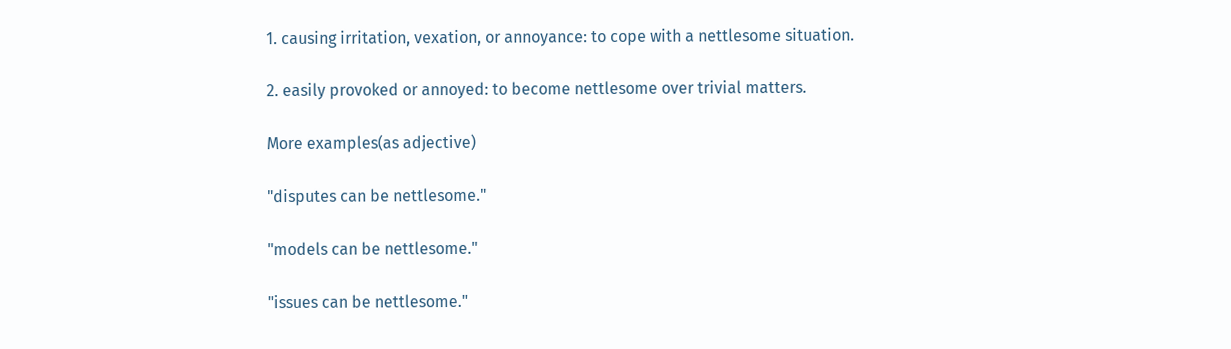1. causing irritation, vexation, or annoyance: to cope with a nettlesome situation.

2. easily provoked or annoyed: to become nettlesome over trivial matters.

More examples(as adjective)

"disputes can be nettlesome."

"models can be nettlesome."

"issues can be nettlesome."